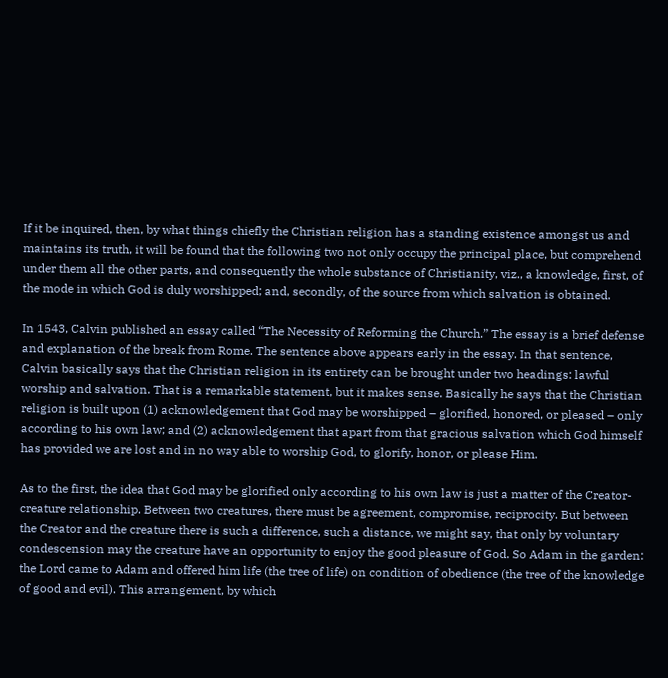If it be inquired, then, by what things chiefly the Christian religion has a standing existence amongst us and maintains its truth, it will be found that the following two not only occupy the principal place, but comprehend under them all the other parts, and consequently the whole substance of Christianity, viz., a knowledge, first, of the mode in which God is duly worshipped; and, secondly, of the source from which salvation is obtained.

In 1543, Calvin published an essay called “The Necessity of Reforming the Church.” The essay is a brief defense and explanation of the break from Rome. The sentence above appears early in the essay. In that sentence, Calvin basically says that the Christian religion in its entirety can be brought under two headings: lawful worship and salvation. That is a remarkable statement, but it makes sense. Basically he says that the Christian religion is built upon (1) acknowledgement that God may be worshipped – glorified, honored, or pleased – only according to his own law; and (2) acknowledgement that apart from that gracious salvation which God himself has provided we are lost and in no way able to worship God, to glorify, honor, or please Him.

As to the first, the idea that God may be glorified only according to his own law is just a matter of the Creator-creature relationship. Between two creatures, there must be agreement, compromise, reciprocity. But between the Creator and the creature there is such a difference, such a distance, we might say, that only by voluntary condescension may the creature have an opportunity to enjoy the good pleasure of God. So Adam in the garden: the Lord came to Adam and offered him life (the tree of life) on condition of obedience (the tree of the knowledge of good and evil). This arrangement, by which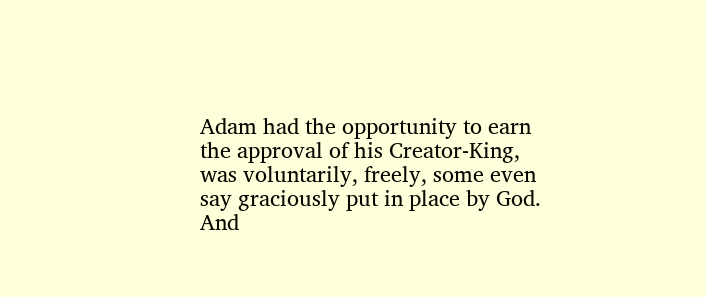Adam had the opportunity to earn the approval of his Creator-King, was voluntarily, freely, some even say graciously put in place by God. And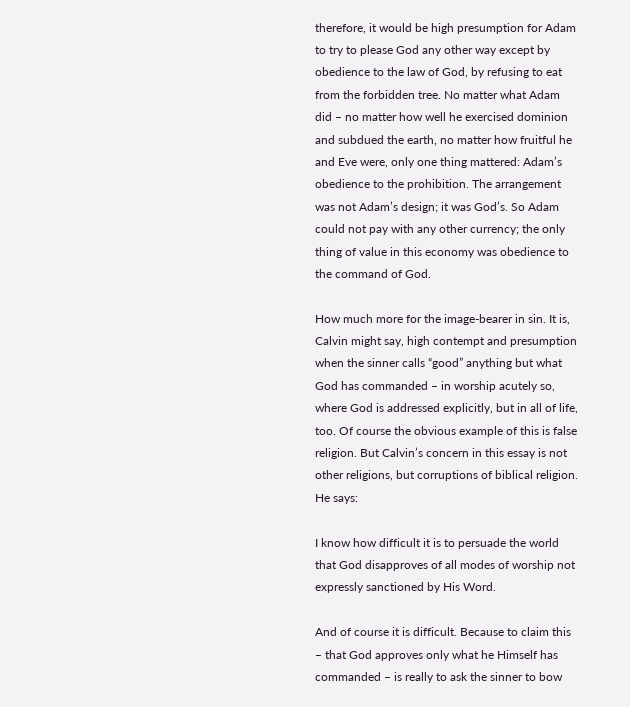therefore, it would be high presumption for Adam to try to please God any other way except by obedience to the law of God, by refusing to eat from the forbidden tree. No matter what Adam did – no matter how well he exercised dominion and subdued the earth, no matter how fruitful he and Eve were, only one thing mattered: Adam’s obedience to the prohibition. The arrangement was not Adam’s design; it was God’s. So Adam could not pay with any other currency; the only thing of value in this economy was obedience to the command of God.

How much more for the image-bearer in sin. It is, Calvin might say, high contempt and presumption when the sinner calls “good” anything but what God has commanded – in worship acutely so, where God is addressed explicitly, but in all of life, too. Of course the obvious example of this is false religion. But Calvin’s concern in this essay is not other religions, but corruptions of biblical religion. He says:

I know how difficult it is to persuade the world that God disapproves of all modes of worship not expressly sanctioned by His Word.

And of course it is difficult. Because to claim this – that God approves only what he Himself has commanded – is really to ask the sinner to bow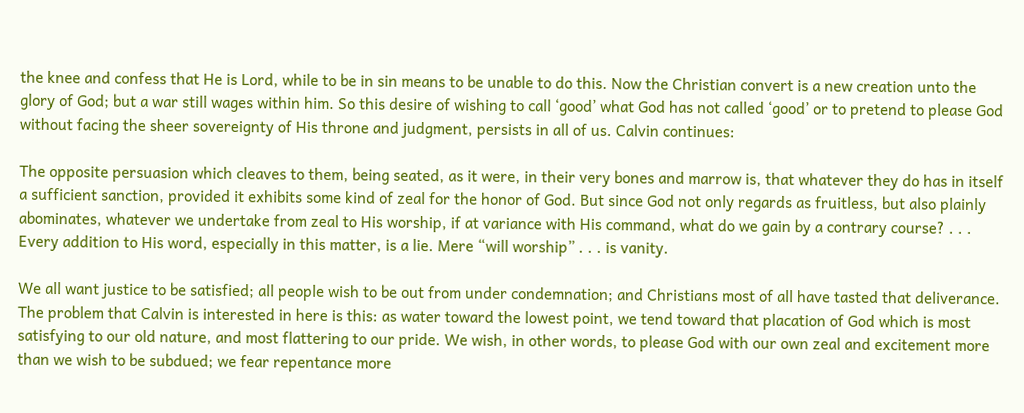the knee and confess that He is Lord, while to be in sin means to be unable to do this. Now the Christian convert is a new creation unto the glory of God; but a war still wages within him. So this desire of wishing to call ‘good’ what God has not called ‘good’ or to pretend to please God without facing the sheer sovereignty of His throne and judgment, persists in all of us. Calvin continues:

The opposite persuasion which cleaves to them, being seated, as it were, in their very bones and marrow is, that whatever they do has in itself a sufficient sanction, provided it exhibits some kind of zeal for the honor of God. But since God not only regards as fruitless, but also plainly abominates, whatever we undertake from zeal to His worship, if at variance with His command, what do we gain by a contrary course? . . . Every addition to His word, especially in this matter, is a lie. Mere “will worship” . . . is vanity.

We all want justice to be satisfied; all people wish to be out from under condemnation; and Christians most of all have tasted that deliverance. The problem that Calvin is interested in here is this: as water toward the lowest point, we tend toward that placation of God which is most satisfying to our old nature, and most flattering to our pride. We wish, in other words, to please God with our own zeal and excitement more than we wish to be subdued; we fear repentance more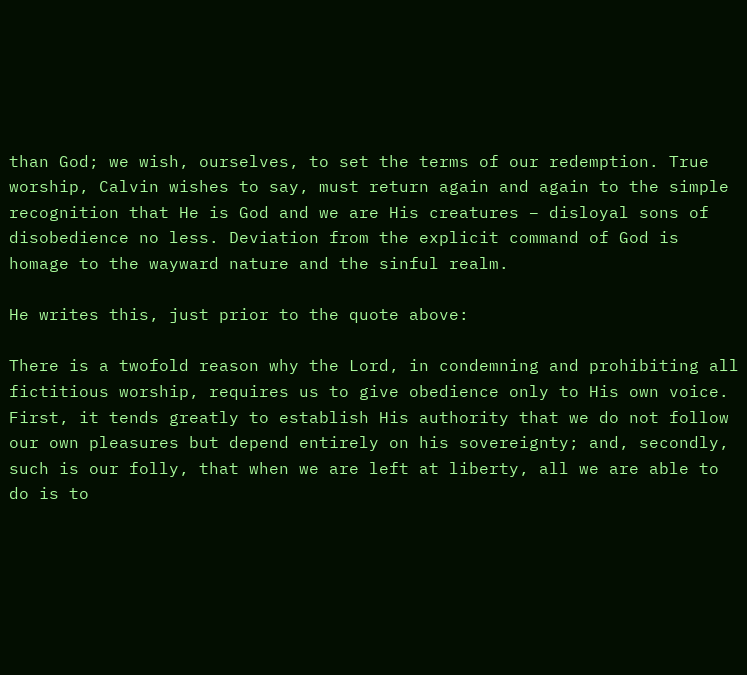than God; we wish, ourselves, to set the terms of our redemption. True worship, Calvin wishes to say, must return again and again to the simple recognition that He is God and we are His creatures – disloyal sons of disobedience no less. Deviation from the explicit command of God is homage to the wayward nature and the sinful realm.

He writes this, just prior to the quote above:

There is a twofold reason why the Lord, in condemning and prohibiting all fictitious worship, requires us to give obedience only to His own voice. First, it tends greatly to establish His authority that we do not follow our own pleasures but depend entirely on his sovereignty; and, secondly, such is our folly, that when we are left at liberty, all we are able to do is to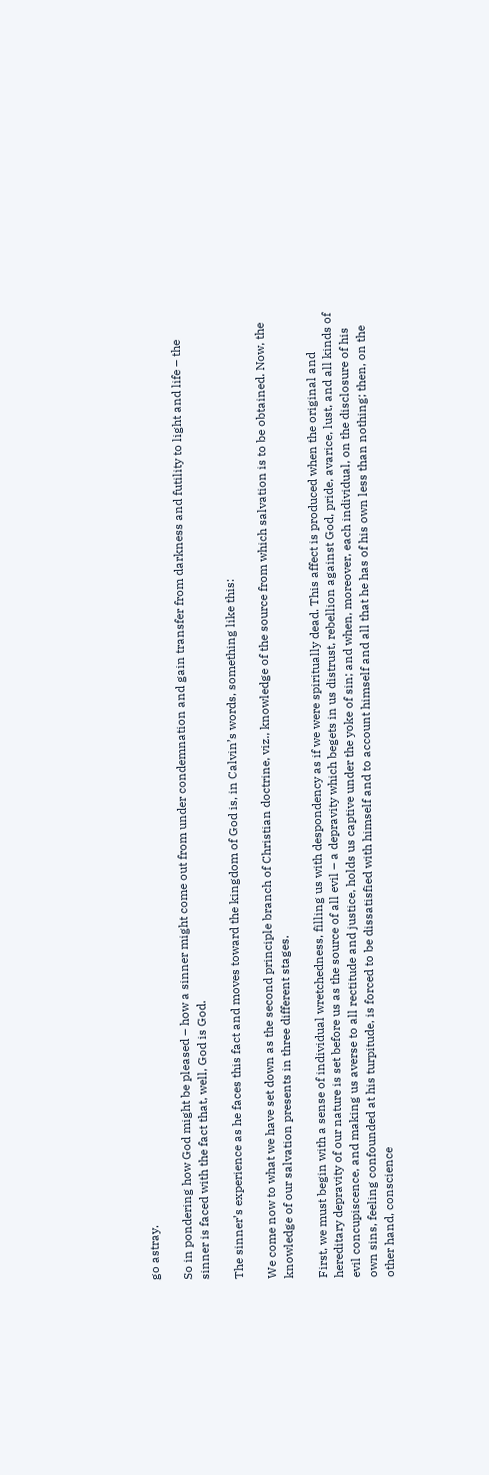go astray.

So in pondering how God might be pleased – how a sinner might come out from under condemnation and gain transfer from darkness and futility to light and life – the sinner is faced with the fact that, well, God is God.

The sinner’s experience as he faces this fact and moves toward the kingdom of God is, in Calvin’s words, something like this:

We come now to what we have set down as the second principle branch of Christian doctrine, viz., knowledge of the source from which salvation is to be obtained. Now, the knowledge of our salvation presents in three different stages.

First, we must begin with a sense of individual wretchedness, filling us with despondency as if we were spiritually dead. This affect is produced when the original and hereditary depravity of our nature is set before us as the source of all evil – a depravity which begets in us distrust, rebellion against God, pride, avarice, lust, and all kinds of evil concupiscence, and making us averse to all rectitude and justice, holds us captive under the yoke of sin; and when, moreover, each individual, on the disclosure of his own sins, feeling confounded at his turpitude, is forced to be dissatisfied with himself and to account himself and all that he has of his own less than nothing; then, on the other hand, conscience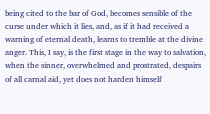being cited to the bar of God, becomes sensible of the curse under which it lies, and, as if it had received a warning of eternal death, learns to tremble at the divine anger. This, I say, is the first stage in the way to salvation, when the sinner, overwhelmed and prostrated, despairs of all carnal aid, yet does not harden himself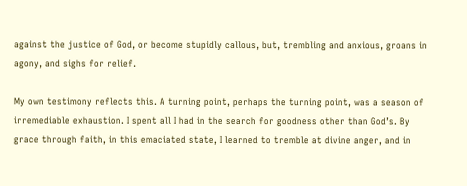against the justice of God, or become stupidly callous, but, trembling and anxious, groans in agony, and sighs for relief.

My own testimony reflects this. A turning point, perhaps the turning point, was a season of irremediable exhaustion. I spent all I had in the search for goodness other than God’s. By grace through faith, in this emaciated state, I learned to tremble at divine anger, and in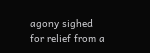agony sighed for relief from a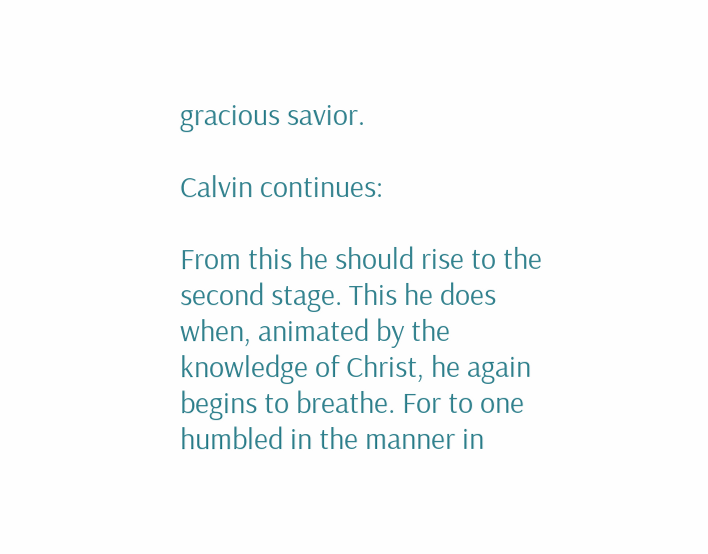gracious savior.

Calvin continues:

From this he should rise to the second stage. This he does when, animated by the knowledge of Christ, he again begins to breathe. For to one humbled in the manner in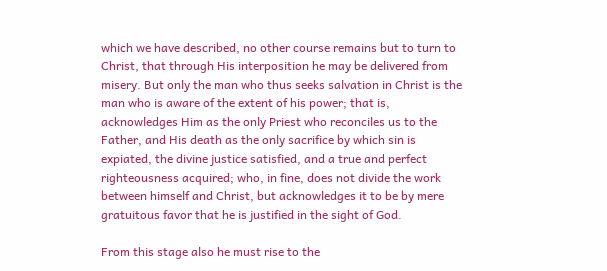which we have described, no other course remains but to turn to Christ, that through His interposition he may be delivered from misery. But only the man who thus seeks salvation in Christ is the man who is aware of the extent of his power; that is, acknowledges Him as the only Priest who reconciles us to the Father, and His death as the only sacrifice by which sin is expiated, the divine justice satisfied, and a true and perfect righteousness acquired; who, in fine, does not divide the work between himself and Christ, but acknowledges it to be by mere gratuitous favor that he is justified in the sight of God.

From this stage also he must rise to the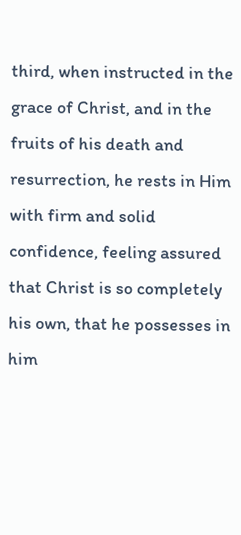third, when instructed in the grace of Christ, and in the fruits of his death and resurrection, he rests in Him with firm and solid confidence, feeling assured that Christ is so completely his own, that he possesses in him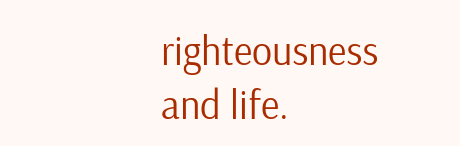righteousness and life.